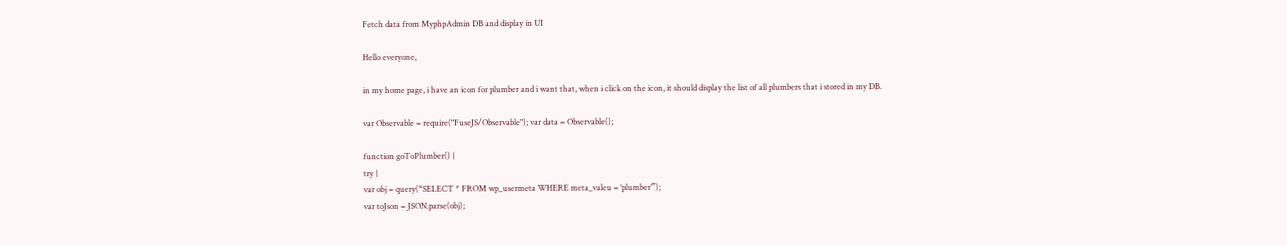Fetch data from MyphpAdmin DB and display in UI

Hello everyone,

in my home page, i have an icon for plumber and i want that, when i click on the icon, it should display the list of all plumbers that i stored in my DB.

var Observable = require("FuseJS/Observable"); var data = Observable();

function goToPlumber() {
try {
var obj = query(“SELECT * FROM wp_usermeta WHERE meta_valeu = ‘plumber’”);
var toJson = JSON.parse(obj);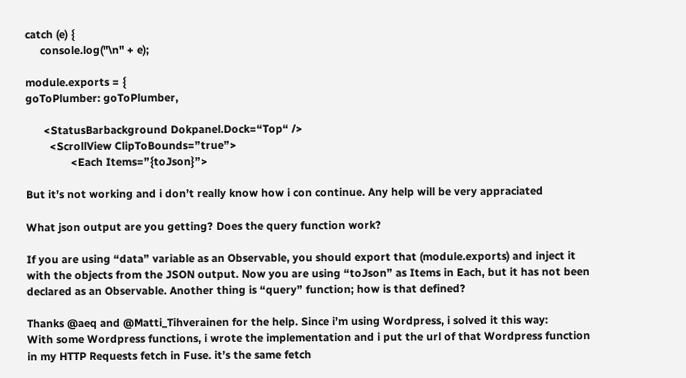catch (e) {
     console.log("\n" + e);

module.exports = {
goToPlumber: goToPlumber,

      <StatusBarbackground Dokpanel.Dock=“Top“ />
        <ScrollView ClipToBounds=”true”>
               <Each Items=”{toJson}”>

But it’s not working and i don’t really know how i con continue. Any help will be very appraciated

What json output are you getting? Does the query function work?

If you are using “data” variable as an Observable, you should export that (module.exports) and inject it with the objects from the JSON output. Now you are using “toJson” as Items in Each, but it has not been declared as an Observable. Another thing is “query” function; how is that defined?

Thanks @aeq and @Matti_Tihverainen for the help. Since i’m using Wordpress, i solved it this way:
With some Wordpress functions, i wrote the implementation and i put the url of that Wordpress function in my HTTP Requests fetch in Fuse. it’s the same fetch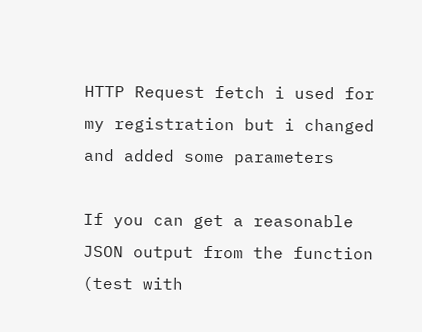HTTP Request fetch i used for my registration but i changed and added some parameters

If you can get a reasonable JSON output from the function (test with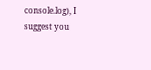console.log), I suggest you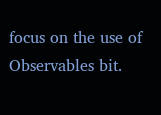focus on the use of Observables bit.